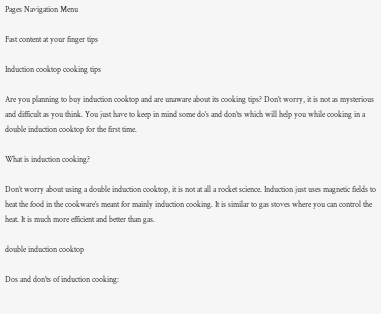Pages Navigation Menu

Fast content at your finger tips

Induction cooktop cooking tips

Are you planning to buy induction cooktop and are unaware about its cooking tips? Don’t worry, it is not as mysterious and difficult as you think. You just have to keep in mind some do’s and don’ts which will help you while cooking in a double induction cooktop for the first time.

What is induction cooking?

Don’t worry about using a double induction cooktop, it is not at all a rocket science. Induction just uses magnetic fields to heat the food in the cookware’s meant for mainly induction cooking. It is similar to gas stoves where you can control the heat. It is much more efficient and better than gas.

double induction cooktop

Dos and don’ts of induction cooking: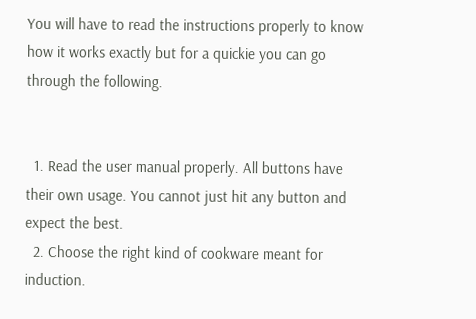You will have to read the instructions properly to know how it works exactly but for a quickie you can go through the following.


  1. Read the user manual properly. All buttons have their own usage. You cannot just hit any button and expect the best.
  2. Choose the right kind of cookware meant for induction.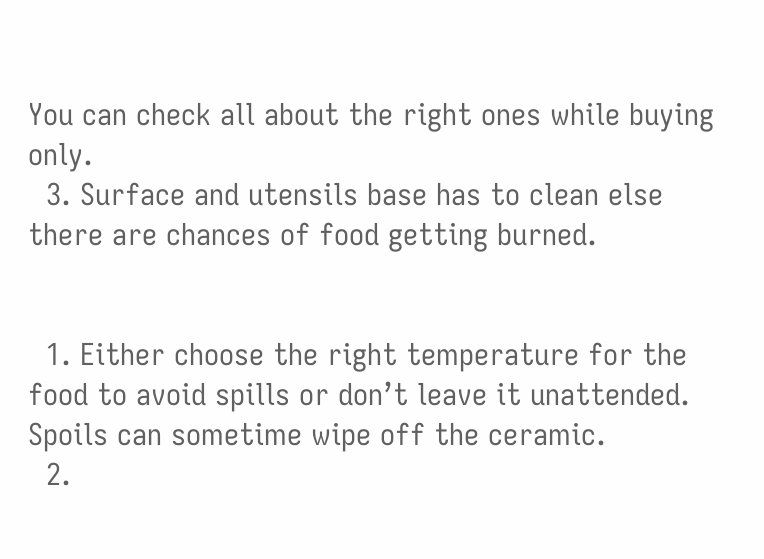You can check all about the right ones while buying only.
  3. Surface and utensils base has to clean else there are chances of food getting burned.


  1. Either choose the right temperature for the food to avoid spills or don’t leave it unattended. Spoils can sometime wipe off the ceramic.
  2.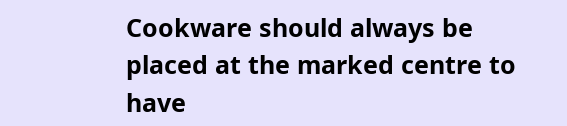Cookware should always be placed at the marked centre to have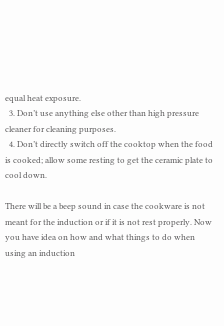equal heat exposure.
  3. Don’t use anything else other than high pressure cleaner for cleaning purposes.
  4. Don’t directly switch off the cooktop when the food is cooked; allow some resting to get the ceramic plate to cool down.

There will be a beep sound in case the cookware is not meant for the induction or if it is not rest properly. Now you have idea on how and what things to do when using an induction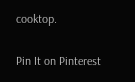cooktop.

Pin It on Pinterest